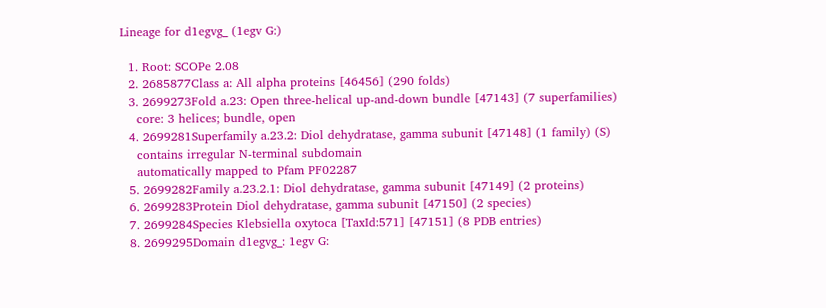Lineage for d1egvg_ (1egv G:)

  1. Root: SCOPe 2.08
  2. 2685877Class a: All alpha proteins [46456] (290 folds)
  3. 2699273Fold a.23: Open three-helical up-and-down bundle [47143] (7 superfamilies)
    core: 3 helices; bundle, open
  4. 2699281Superfamily a.23.2: Diol dehydratase, gamma subunit [47148] (1 family) (S)
    contains irregular N-terminal subdomain
    automatically mapped to Pfam PF02287
  5. 2699282Family a.23.2.1: Diol dehydratase, gamma subunit [47149] (2 proteins)
  6. 2699283Protein Diol dehydratase, gamma subunit [47150] (2 species)
  7. 2699284Species Klebsiella oxytoca [TaxId:571] [47151] (8 PDB entries)
  8. 2699295Domain d1egvg_: 1egv G: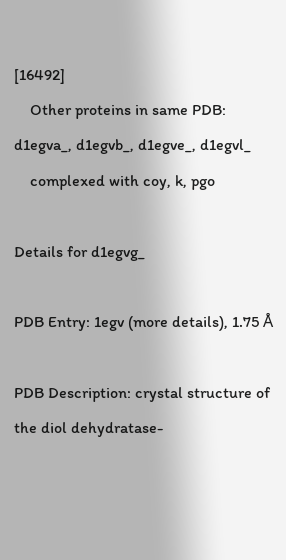[16492]
    Other proteins in same PDB: d1egva_, d1egvb_, d1egve_, d1egvl_
    complexed with coy, k, pgo

Details for d1egvg_

PDB Entry: 1egv (more details), 1.75 Å

PDB Description: crystal structure of the diol dehydratase-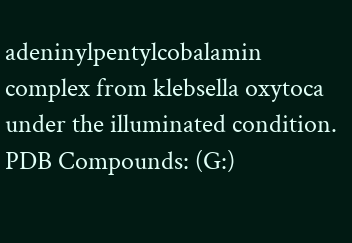adeninylpentylcobalamin complex from klebsella oxytoca under the illuminated condition.
PDB Compounds: (G:)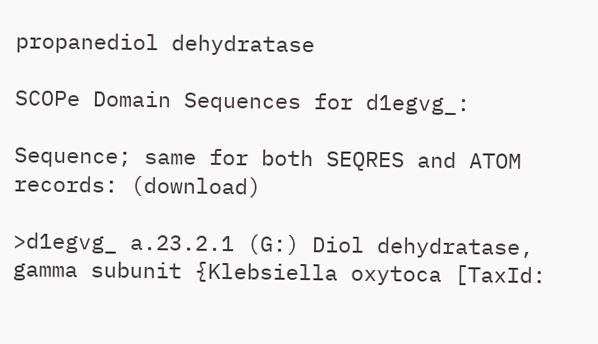propanediol dehydratase

SCOPe Domain Sequences for d1egvg_:

Sequence; same for both SEQRES and ATOM records: (download)

>d1egvg_ a.23.2.1 (G:) Diol dehydratase, gamma subunit {Klebsiella oxytoca [TaxId: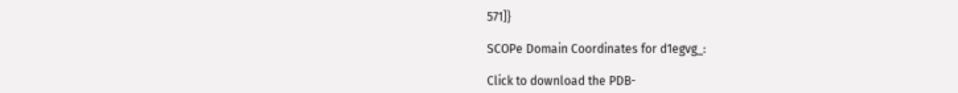571]}

SCOPe Domain Coordinates for d1egvg_:

Click to download the PDB-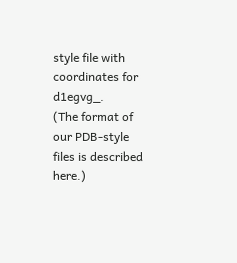style file with coordinates for d1egvg_.
(The format of our PDB-style files is described here.)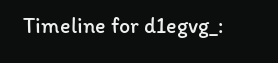Timeline for d1egvg_: